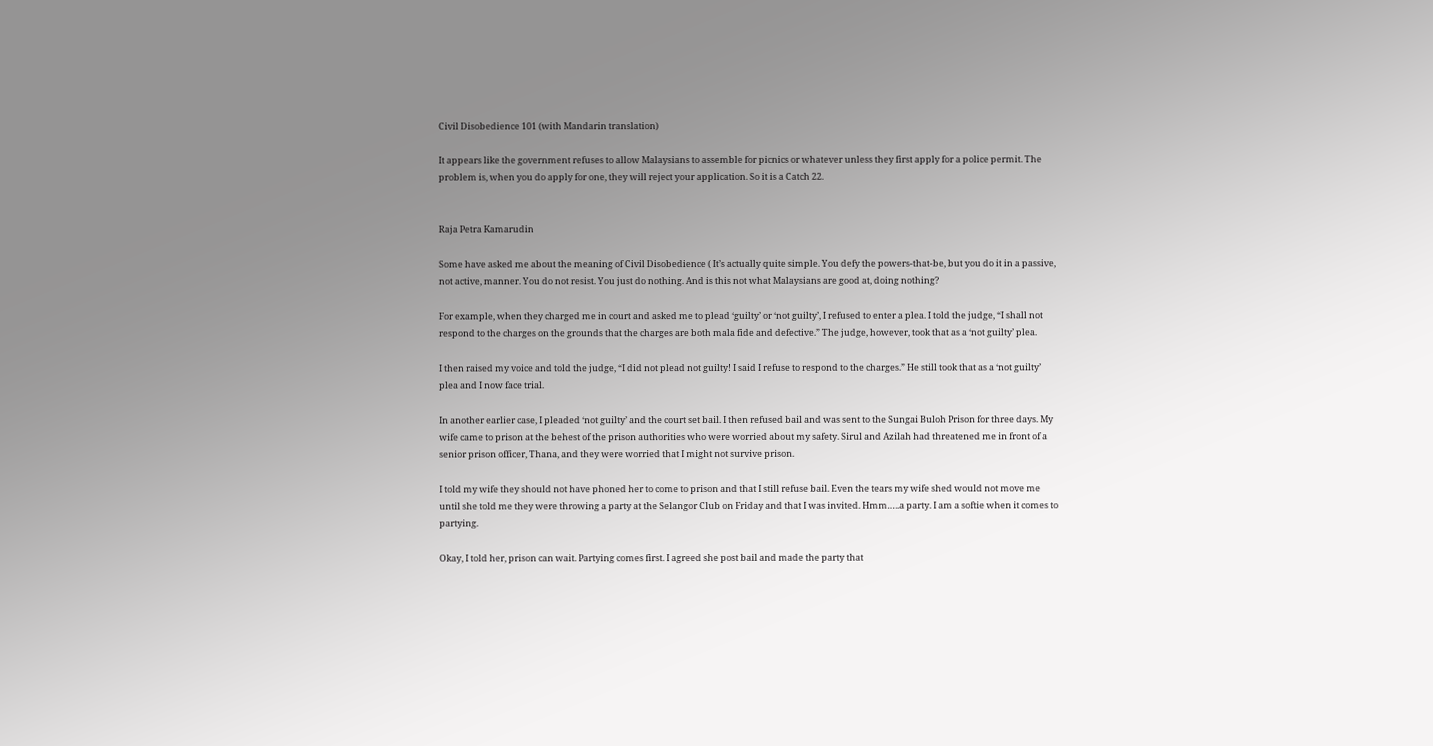Civil Disobedience 101 (with Mandarin translation)

It appears like the government refuses to allow Malaysians to assemble for picnics or whatever unless they first apply for a police permit. The problem is, when you do apply for one, they will reject your application. So it is a Catch 22.


Raja Petra Kamarudin

Some have asked me about the meaning of Civil Disobedience ( It’s actually quite simple. You defy the powers-that-be, but you do it in a passive, not active, manner. You do not resist. You just do nothing. And is this not what Malaysians are good at, doing nothing?

For example, when they charged me in court and asked me to plead ‘guilty’ or ‘not guilty’, I refused to enter a plea. I told the judge, “I shall not respond to the charges on the grounds that the charges are both mala fide and defective.” The judge, however, took that as a ‘not guilty’ plea.

I then raised my voice and told the judge, “I did not plead not guilty! I said I refuse to respond to the charges.” He still took that as a ‘not guilty’ plea and I now face trial.

In another earlier case, I pleaded ‘not guilty’ and the court set bail. I then refused bail and was sent to the Sungai Buloh Prison for three days. My wife came to prison at the behest of the prison authorities who were worried about my safety. Sirul and Azilah had threatened me in front of a senior prison officer, Thana, and they were worried that I might not survive prison.

I told my wife they should not have phoned her to come to prison and that I still refuse bail. Even the tears my wife shed would not move me until she told me they were throwing a party at the Selangor Club on Friday and that I was invited. Hmm…..a party. I am a softie when it comes to partying.

Okay, I told her, prison can wait. Partying comes first. I agreed she post bail and made the party that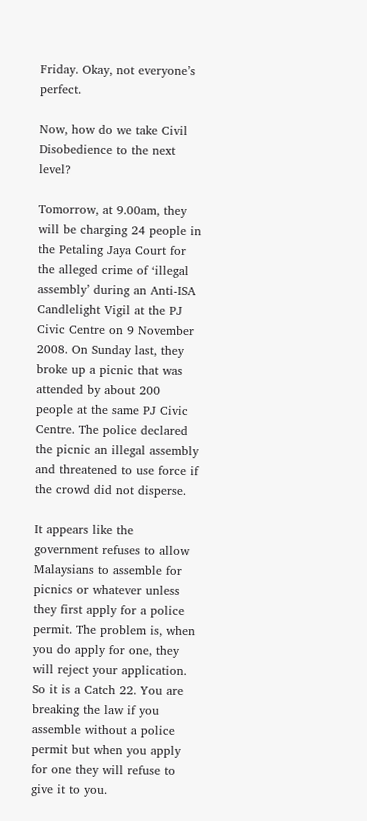Friday. Okay, not everyone’s perfect.

Now, how do we take Civil Disobedience to the next level?

Tomorrow, at 9.00am, they will be charging 24 people in the Petaling Jaya Court for the alleged crime of ‘illegal assembly’ during an Anti-ISA Candlelight Vigil at the PJ Civic Centre on 9 November 2008. On Sunday last, they broke up a picnic that was attended by about 200 people at the same PJ Civic Centre. The police declared the picnic an illegal assembly and threatened to use force if the crowd did not disperse.

It appears like the government refuses to allow Malaysians to assemble for picnics or whatever unless they first apply for a police permit. The problem is, when you do apply for one, they will reject your application. So it is a Catch 22. You are breaking the law if you assemble without a police permit but when you apply for one they will refuse to give it to you.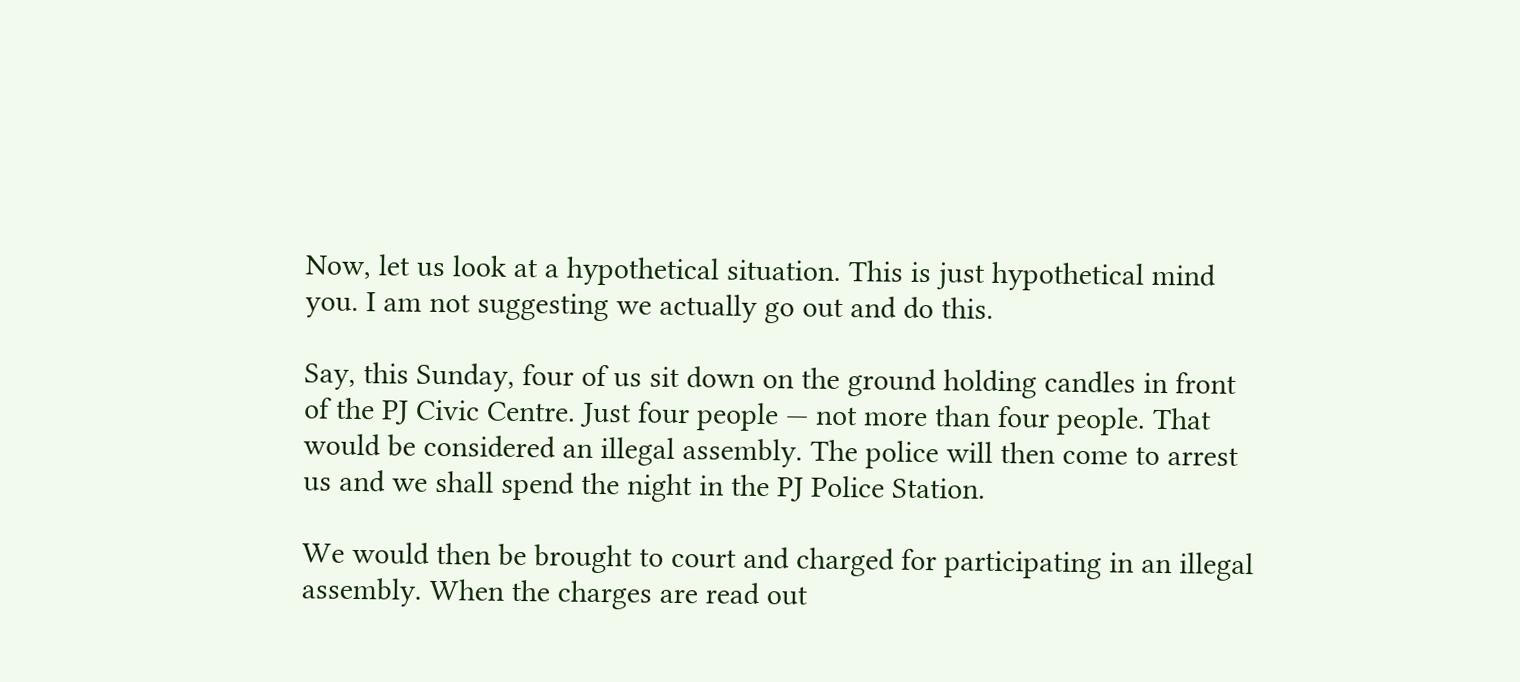Now, let us look at a hypothetical situation. This is just hypothetical mind you. I am not suggesting we actually go out and do this.

Say, this Sunday, four of us sit down on the ground holding candles in front of the PJ Civic Centre. Just four people — not more than four people. That would be considered an illegal assembly. The police will then come to arrest us and we shall spend the night in the PJ Police Station.

We would then be brought to court and charged for participating in an illegal assembly. When the charges are read out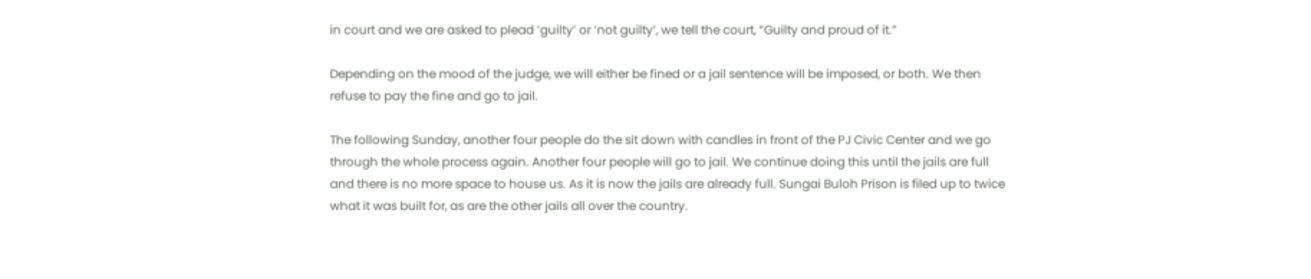in court and we are asked to plead ‘guilty’ or ‘not guilty’, we tell the court, “Guilty and proud of it.”

Depending on the mood of the judge, we will either be fined or a jail sentence will be imposed, or both. We then refuse to pay the fine and go to jail.

The following Sunday, another four people do the sit down with candles in front of the PJ Civic Center and we go through the whole process again. Another four people will go to jail. We continue doing this until the jails are full and there is no more space to house us. As it is now the jails are already full. Sungai Buloh Prison is filed up to twice what it was built for, as are the other jails all over the country.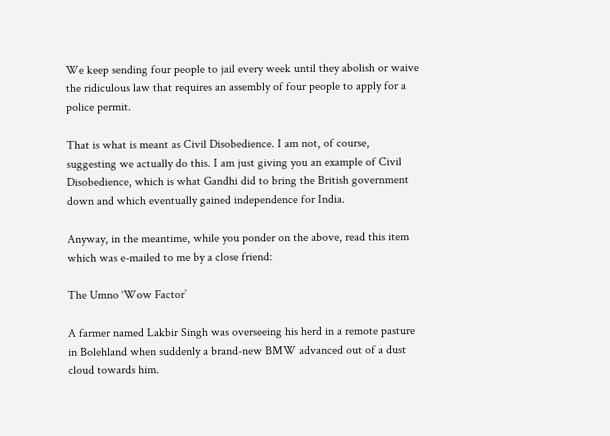We keep sending four people to jail every week until they abolish or waive the ridiculous law that requires an assembly of four people to apply for a police permit.

That is what is meant as Civil Disobedience. I am not, of course, suggesting we actually do this. I am just giving you an example of Civil Disobedience, which is what Gandhi did to bring the British government down and which eventually gained independence for India.

Anyway, in the meantime, while you ponder on the above, read this item which was e-mailed to me by a close friend:

The Umno ‘Wow Factor’

A farmer named Lakbir Singh was overseeing his herd in a remote pasture in Bolehland when suddenly a brand-new BMW advanced out of a dust cloud towards him.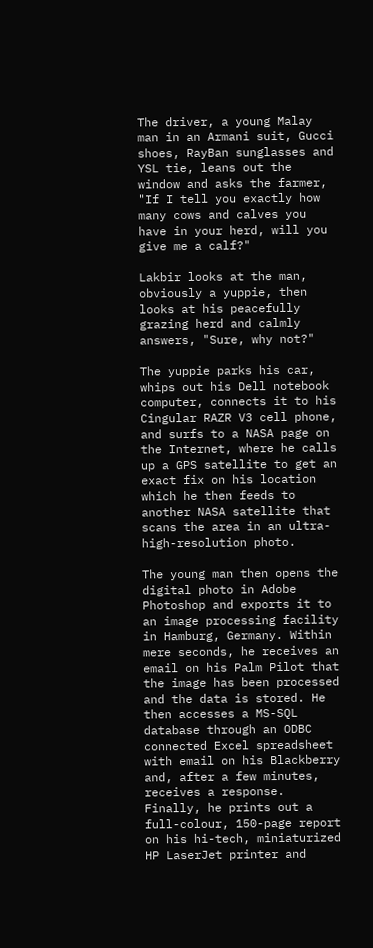The driver, a young Malay man in an Armani suit, Gucci shoes, RayBan sunglasses and YSL tie, leans out the window and asks the farmer, "If I tell you exactly how many cows and calves you have in your herd, will you give me a calf?"

Lakbir looks at the man, obviously a yuppie, then looks at his peacefully grazing herd and calmly answers, "Sure, why not?"

The yuppie parks his car, whips out his Dell notebook computer, connects it to his Cingular RAZR V3 cell phone, and surfs to a NASA page on the Internet, where he calls up a GPS satellite to get an exact fix on his location which he then feeds to another NASA satellite that scans the area in an ultra-high-resolution photo.

The young man then opens the digital photo in Adobe Photoshop and exports it to an image processing facility in Hamburg, Germany. Within mere seconds, he receives an email on his Palm Pilot that the image has been processed and the data is stored. He then accesses a MS-SQL database through an ODBC connected Excel spreadsheet with email on his Blackberry and, after a few minutes, receives a response. Finally, he prints out a full-colour, 150-page report on his hi-tech, miniaturized HP LaserJet printer and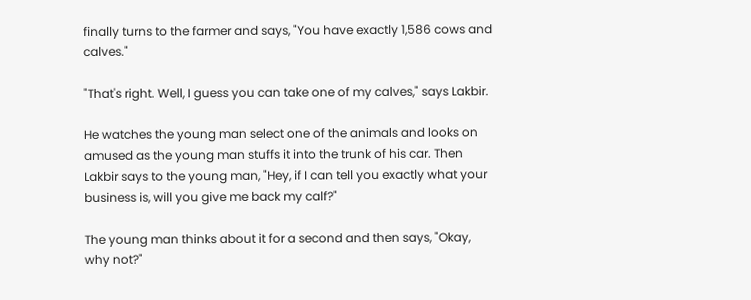finally turns to the farmer and says, "You have exactly 1,586 cows and calves."

"That's right. Well, I guess you can take one of my calves," says Lakbir.

He watches the young man select one of the animals and looks on amused as the young man stuffs it into the trunk of his car. Then Lakbir says to the young man, "Hey, if I can tell you exactly what your business is, will you give me back my calf?"

The young man thinks about it for a second and then says, "Okay, why not?"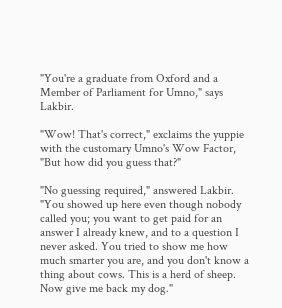"You're a graduate from Oxford and a Member of Parliament for Umno," says Lakbir.

"Wow! That's correct," exclaims the yuppie with the customary Umno's Wow Factor, "But how did you guess that?"

"No guessing required," answered Lakbir. "You showed up here even though nobody called you; you want to get paid for an answer I already knew, and to a question I never asked. You tried to show me how much smarter you are, and you don't know a thing about cows. This is a herd of sheep. Now give me back my dog."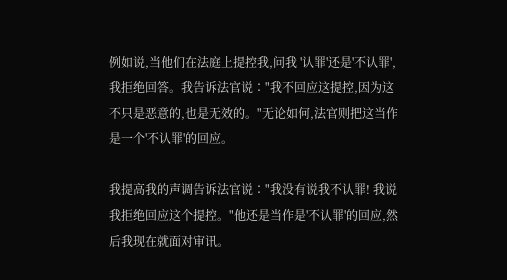例如说,当他们在法庭上提控我,问我 '认罪'还是'不认罪', 我拒绝回答。我告诉法官说∶"我不回应这提控,因为这不只是恶意的,也是无效的。"无论如何,法官则把这当作是一个'不认罪'的回应。

我提高我的声调告诉法官说∶"我没有说我不认罪! 我说我拒绝回应这个提控。"他还是当作是'不认罪'的回应,然后我现在就面对审讯。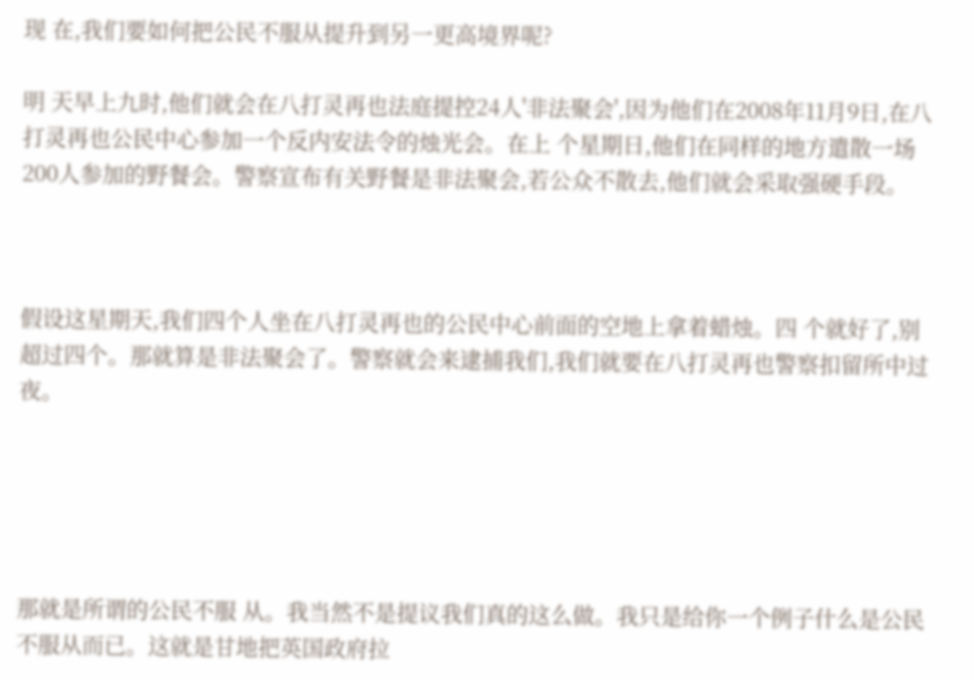现 在,我们要如何把公民不服从提升到另一更高境界呢?

明 天早上九时,他们就会在八打灵再也法庭提控24人'非法聚会',因为他们在2008年11月9日,在八打灵再也公民中心参加一个反内安法令的烛光会。在上 个星期日,他们在同样的地方遣散一场200人参加的野餐会。警察宣布有关野餐是非法聚会,若公众不散去,他们就会采取强硬手段。



假设这星期天,我们四个人坐在八打灵再也的公民中心前面的空地上拿着蜡烛。四 个就好了,别超过四个。那就算是非法聚会了。警察就会来逮捕我们,我们就要在八打灵再也警察扣留所中过夜。





那就是所谓的公民不服 从。我当然不是提议我们真的这么做。我只是给你一个例子什么是公民不服从而已。这就是甘地把英国政府拉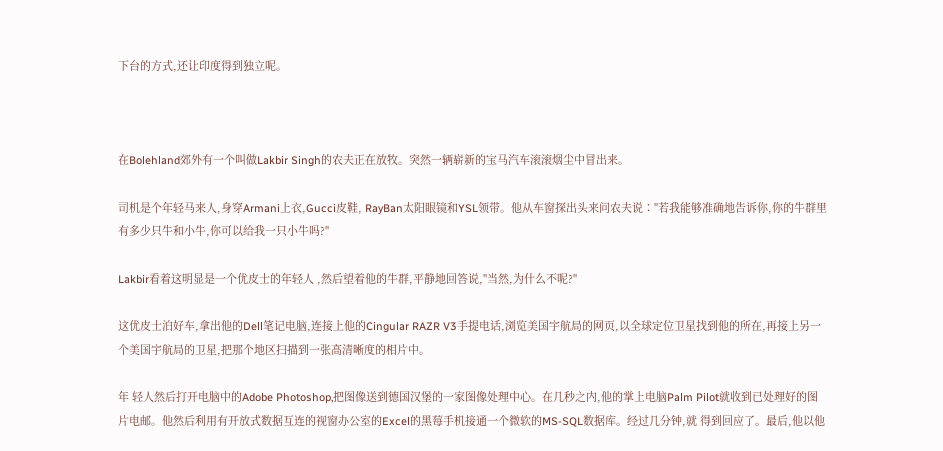下台的方式,还让印度得到独立呢。



在Bolehland郊外有一个叫做Lakbir Singh的农夫正在放牧。突然一辆崭新的宝马汽车滚滚烟尘中冒出来。

司机是个年轻马来人,身穿Armani上衣,Gucci皮鞋, RayBan太阳眼镜和YSL领带。他从车窗探出头来问农夫说∶"若我能够准确地告诉你,你的牛群里有多少只牛和小牛,你可以给我一只小牛吗?"

Lakbir看着这明显是一个优皮士的年轻人 ,然后望着他的牛群,平静地回答说,"当然,为什么不呢?"

这优皮士泊好车,拿出他的Dell笔记电脑,连接上他的Cingular RAZR V3手提电话,浏览美国宇航局的网页,以全球定位卫星找到他的所在,再接上另一个美国宇航局的卫星,把那个地区扫描到一张高清晰度的相片中。

年 轻人然后打开电脑中的Adobe Photoshop,把图像送到德国汉堡的一家图像处理中心。在几秒之内,他的掌上电脑Palm Pilot就收到已处理好的图片电邮。他然后利用有开放式数据互连的视窗办公室的Excel的黑莓手机接通一个微软的MS-SQL数据库。经过几分钟,就 得到回应了。最后,他以他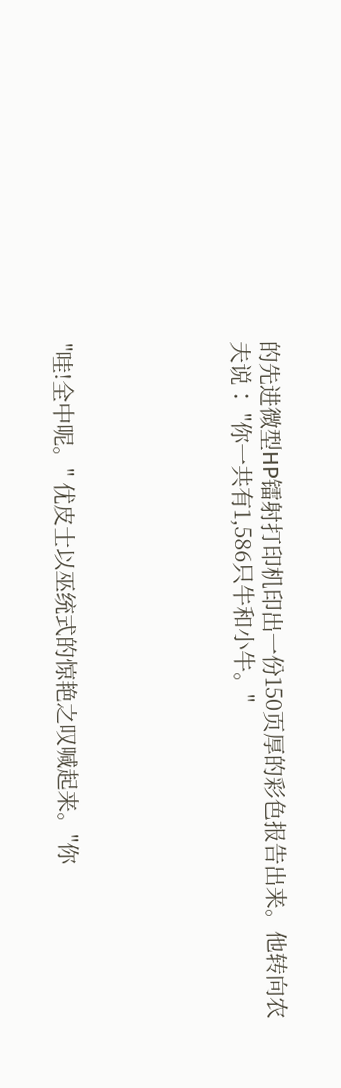的先进微型HP镭射打印机印出一份150页厚的彩色报告出来。他转向农夫说∶ "你一共有1,586只牛和小牛。"





"哇!全中呢。" 优皮士以巫统式的惊艳之叹喊起来。"你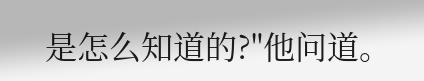是怎么知道的?"他问道。